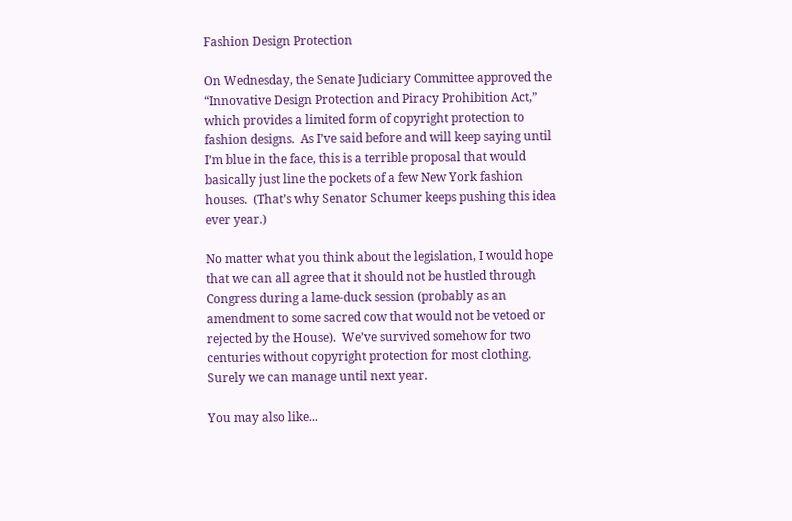Fashion Design Protection

On Wednesday, the Senate Judiciary Committee approved the “Innovative Design Protection and Piracy Prohibition Act,” which provides a limited form of copyright protection to fashion designs.  As I’ve said before and will keep saying until I’m blue in the face, this is a terrible proposal that would basically just line the pockets of a few New York fashion houses.  (That’s why Senator Schumer keeps pushing this idea ever year.)

No matter what you think about the legislation, I would hope that we can all agree that it should not be hustled through Congress during a lame-duck session (probably as an amendment to some sacred cow that would not be vetoed or rejected by the House).  We’ve survived somehow for two centuries without copyright protection for most clothing.  Surely we can manage until next year.

You may also like...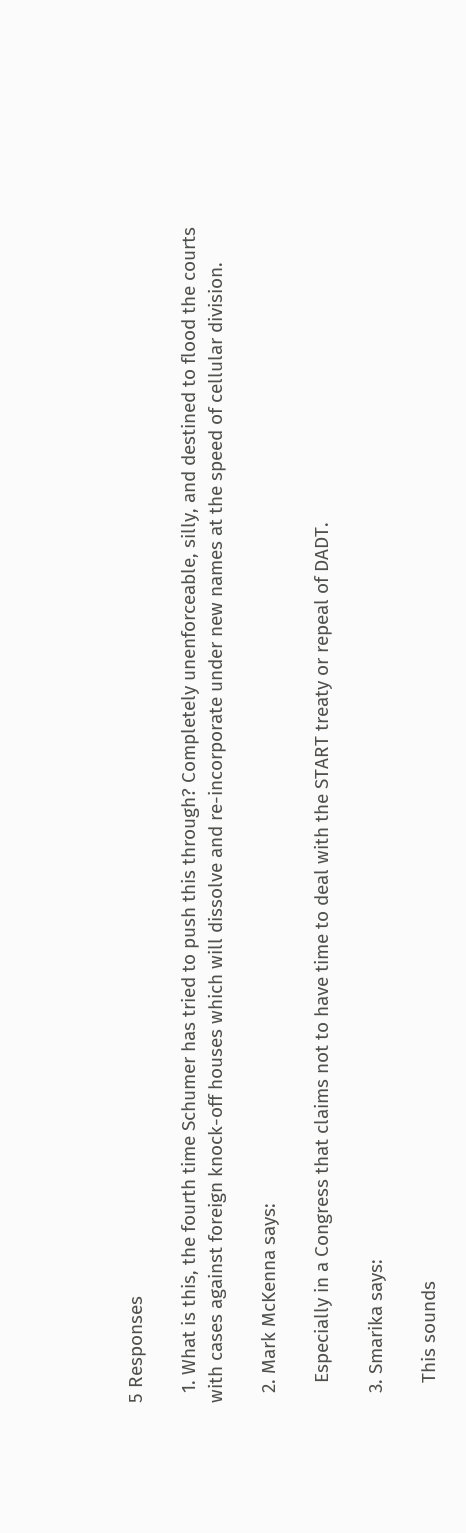5 Responses

  1. What is this, the fourth time Schumer has tried to push this through? Completely unenforceable, silly, and destined to flood the courts with cases against foreign knock-off houses which will dissolve and re-incorporate under new names at the speed of cellular division.

  2. Mark McKenna says:

    Especially in a Congress that claims not to have time to deal with the START treaty or repeal of DADT.

  3. Smarika says:

    This sounds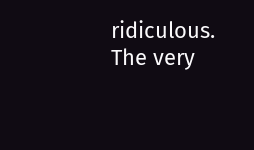ridiculous. The very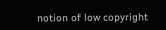notion of low copyright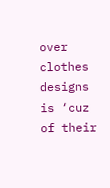over clothes designs is ‘cuz of their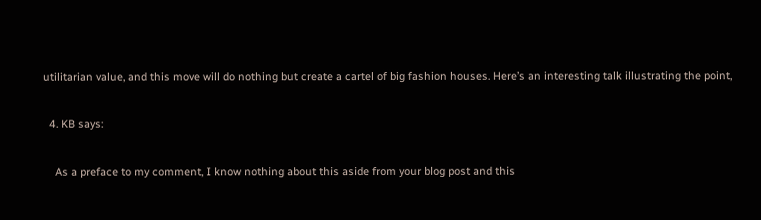utilitarian value, and this move will do nothing but create a cartel of big fashion houses. Here’s an interesting talk illustrating the point,

  4. KB says:

    As a preface to my comment, I know nothing about this aside from your blog post and this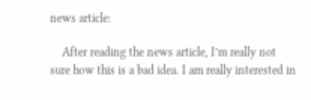news article:

    After reading the news article, I’m really not sure how this is a bad idea. I am really interested in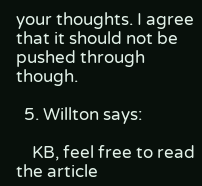your thoughts. I agree that it should not be pushed through though.

  5. Willton says:

    KB, feel free to read the article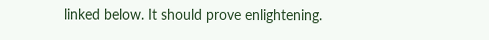linked below. It should prove enlightening.